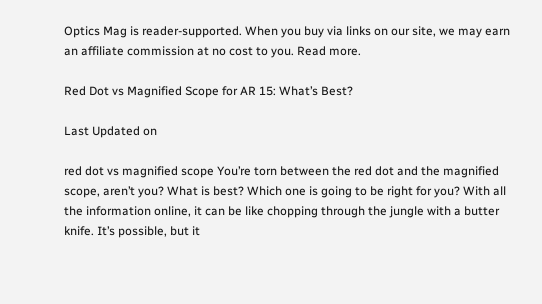Optics Mag is reader-supported. When you buy via links on our site, we may earn an affiliate commission at no cost to you. Read more.

Red Dot vs Magnified Scope for AR 15: What’s Best?

Last Updated on

red dot vs magnified scope You’re torn between the red dot and the magnified scope, aren’t you? What is best? Which one is going to be right for you? With all the information online, it can be like chopping through the jungle with a butter knife. It’s possible, but it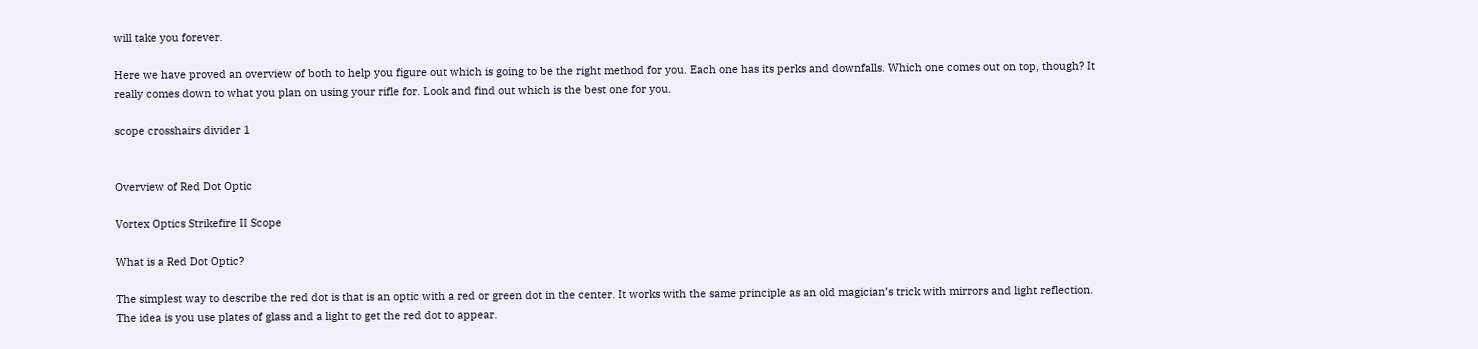will take you forever.

Here we have proved an overview of both to help you figure out which is going to be the right method for you. Each one has its perks and downfalls. Which one comes out on top, though? It really comes down to what you plan on using your rifle for. Look and find out which is the best one for you.

scope crosshairs divider 1


Overview of Red Dot Optic

Vortex Optics Strikefire II Scope

What is a Red Dot Optic?

The simplest way to describe the red dot is that is an optic with a red or green dot in the center. It works with the same principle as an old magician’s trick with mirrors and light reflection. The idea is you use plates of glass and a light to get the red dot to appear.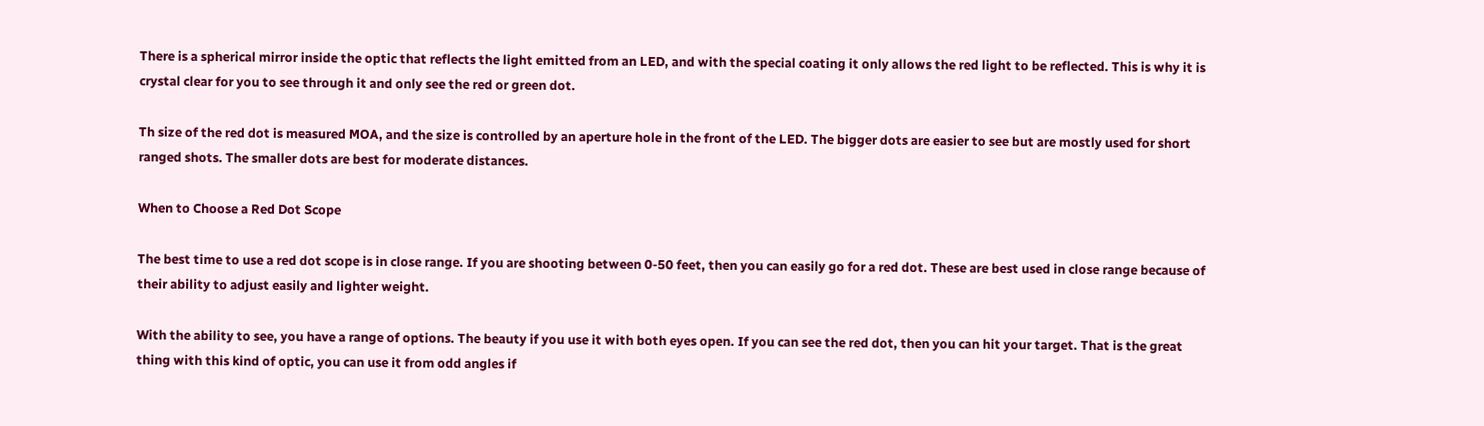There is a spherical mirror inside the optic that reflects the light emitted from an LED, and with the special coating it only allows the red light to be reflected. This is why it is crystal clear for you to see through it and only see the red or green dot.

Th size of the red dot is measured MOA, and the size is controlled by an aperture hole in the front of the LED. The bigger dots are easier to see but are mostly used for short ranged shots. The smaller dots are best for moderate distances.

When to Choose a Red Dot Scope

The best time to use a red dot scope is in close range. If you are shooting between 0-50 feet, then you can easily go for a red dot. These are best used in close range because of their ability to adjust easily and lighter weight.

With the ability to see, you have a range of options. The beauty if you use it with both eyes open. If you can see the red dot, then you can hit your target. That is the great thing with this kind of optic, you can use it from odd angles if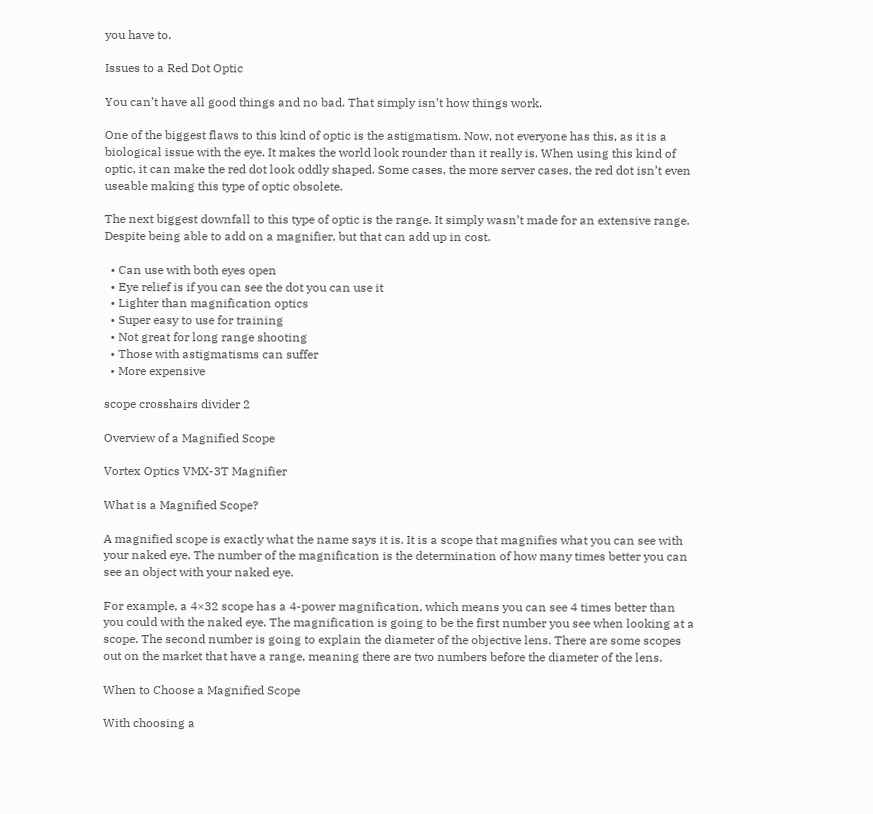you have to.

Issues to a Red Dot Optic

You can’t have all good things and no bad. That simply isn’t how things work.

One of the biggest flaws to this kind of optic is the astigmatism. Now, not everyone has this, as it is a biological issue with the eye. It makes the world look rounder than it really is. When using this kind of optic, it can make the red dot look oddly shaped. Some cases, the more server cases, the red dot isn’t even useable making this type of optic obsolete.

The next biggest downfall to this type of optic is the range. It simply wasn’t made for an extensive range. Despite being able to add on a magnifier, but that can add up in cost.

  • Can use with both eyes open
  • Eye relief is if you can see the dot you can use it
  • Lighter than magnification optics
  • Super easy to use for training
  • Not great for long range shooting
  • Those with astigmatisms can suffer
  • More expensive

scope crosshairs divider 2

Overview of a Magnified Scope

Vortex Optics VMX-3T Magnifier

What is a Magnified Scope?

A magnified scope is exactly what the name says it is. It is a scope that magnifies what you can see with your naked eye. The number of the magnification is the determination of how many times better you can see an object with your naked eye.

For example, a 4×32 scope has a 4-power magnification, which means you can see 4 times better than you could with the naked eye. The magnification is going to be the first number you see when looking at a scope. The second number is going to explain the diameter of the objective lens. There are some scopes out on the market that have a range, meaning there are two numbers before the diameter of the lens.

When to Choose a Magnified Scope

With choosing a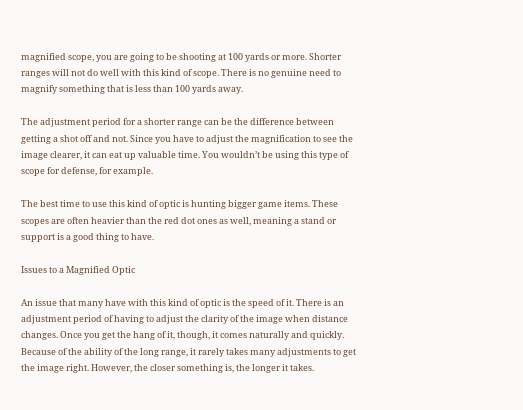magnified scope, you are going to be shooting at 100 yards or more. Shorter ranges will not do well with this kind of scope. There is no genuine need to magnify something that is less than 100 yards away.

The adjustment period for a shorter range can be the difference between getting a shot off and not. Since you have to adjust the magnification to see the image clearer, it can eat up valuable time. You wouldn’t be using this type of scope for defense, for example.

The best time to use this kind of optic is hunting bigger game items. These scopes are often heavier than the red dot ones as well, meaning a stand or support is a good thing to have.

Issues to a Magnified Optic

An issue that many have with this kind of optic is the speed of it. There is an adjustment period of having to adjust the clarity of the image when distance changes. Once you get the hang of it, though, it comes naturally and quickly. Because of the ability of the long range, it rarely takes many adjustments to get the image right. However, the closer something is, the longer it takes.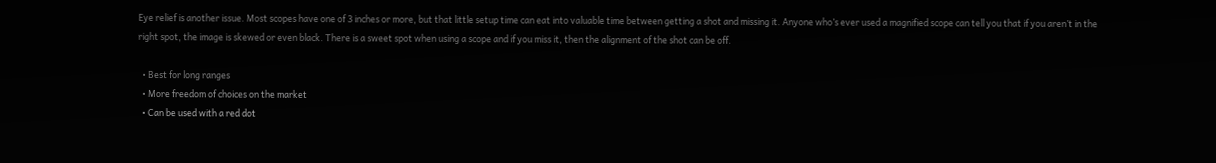Eye relief is another issue. Most scopes have one of 3 inches or more, but that little setup time can eat into valuable time between getting a shot and missing it. Anyone who’s ever used a magnified scope can tell you that if you aren’t in the right spot, the image is skewed or even black. There is a sweet spot when using a scope and if you miss it, then the alignment of the shot can be off.

  • Best for long ranges
  • More freedom of choices on the market
  • Can be used with a red dot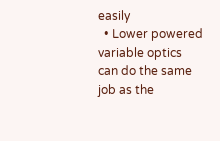easily
  • Lower powered variable optics can do the same job as the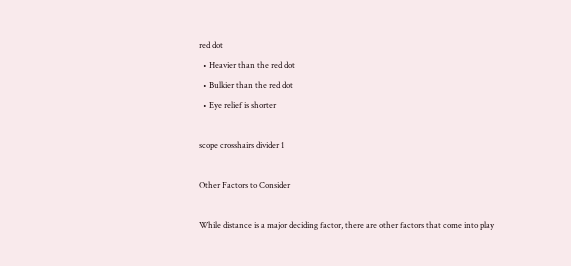red dot
  • Heavier than the red dot
  • Bulkier than the red dot
  • Eye relief is shorter

scope crosshairs divider 1

Other Factors to Consider

While distance is a major deciding factor, there are other factors that come into play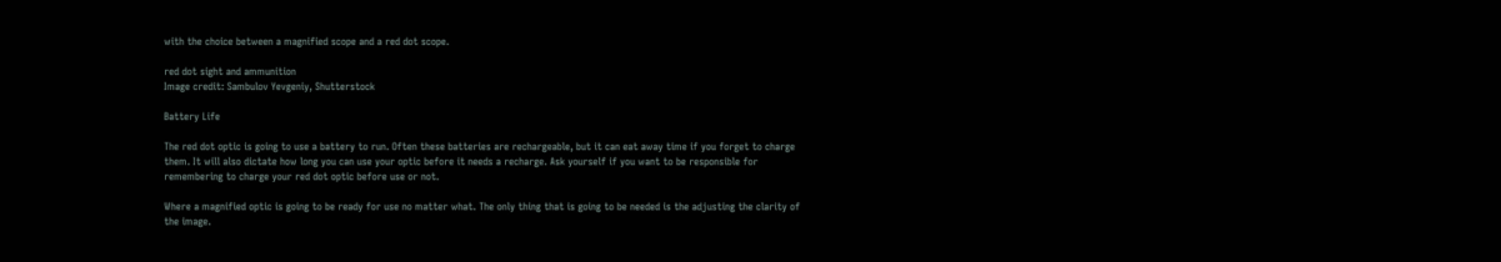with the choice between a magnified scope and a red dot scope.

red dot sight and ammunition
Image credit: Sambulov Yevgeniy, Shutterstock

Battery Life

The red dot optic is going to use a battery to run. Often these batteries are rechargeable, but it can eat away time if you forget to charge them. It will also dictate how long you can use your optic before it needs a recharge. Ask yourself if you want to be responsible for remembering to charge your red dot optic before use or not.

Where a magnified optic is going to be ready for use no matter what. The only thing that is going to be needed is the adjusting the clarity of the image.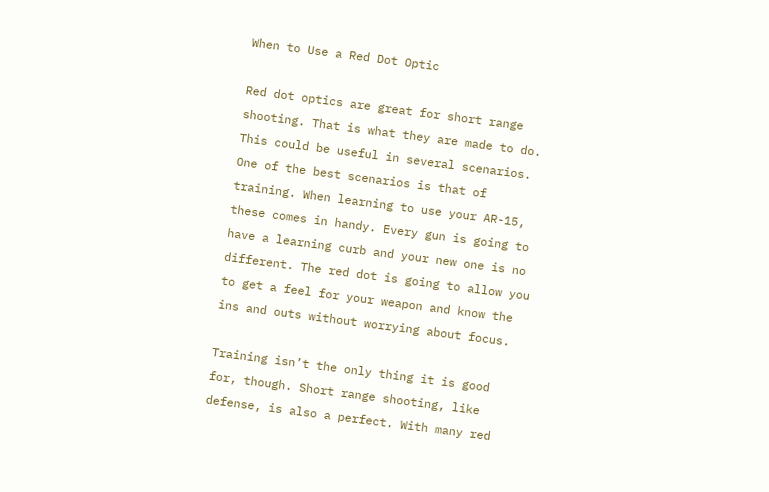When to Use a Red Dot Optic

Red dot optics are great for short range shooting. That is what they are made to do. This could be useful in several scenarios. One of the best scenarios is that of training. When learning to use your AR-15, these comes in handy. Every gun is going to have a learning curb and your new one is no different. The red dot is going to allow you to get a feel for your weapon and know the ins and outs without worrying about focus.

Training isn’t the only thing it is good for, though. Short range shooting, like defense, is also a perfect. With many red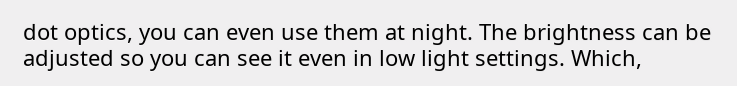dot optics, you can even use them at night. The brightness can be adjusted so you can see it even in low light settings. Which,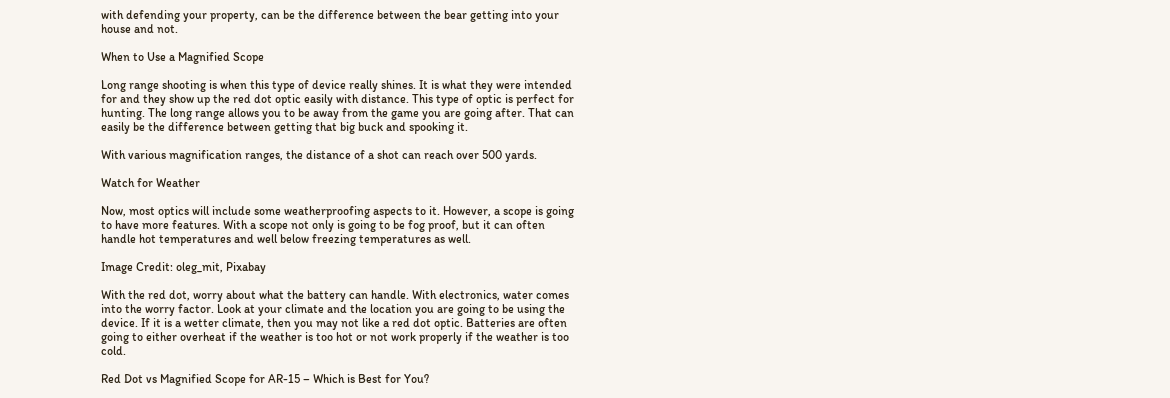with defending your property, can be the difference between the bear getting into your house and not.

When to Use a Magnified Scope

Long range shooting is when this type of device really shines. It is what they were intended for and they show up the red dot optic easily with distance. This type of optic is perfect for hunting. The long range allows you to be away from the game you are going after. That can easily be the difference between getting that big buck and spooking it.

With various magnification ranges, the distance of a shot can reach over 500 yards.

Watch for Weather

Now, most optics will include some weatherproofing aspects to it. However, a scope is going to have more features. With a scope not only is going to be fog proof, but it can often handle hot temperatures and well below freezing temperatures as well.

Image Credit: oleg_mit, Pixabay

With the red dot, worry about what the battery can handle. With electronics, water comes into the worry factor. Look at your climate and the location you are going to be using the device. If it is a wetter climate, then you may not like a red dot optic. Batteries are often going to either overheat if the weather is too hot or not work properly if the weather is too cold.

Red Dot vs Magnified Scope for AR-15 – Which is Best for You?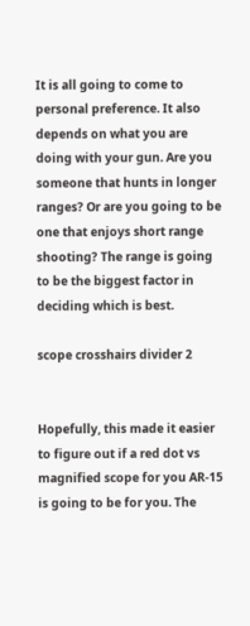It is all going to come to personal preference. It also depends on what you are doing with your gun. Are you someone that hunts in longer ranges? Or are you going to be one that enjoys short range shooting? The range is going to be the biggest factor in deciding which is best.

scope crosshairs divider 2


Hopefully, this made it easier to figure out if a red dot vs magnified scope for you AR-15 is going to be for you. The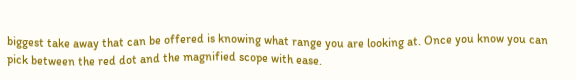biggest take away that can be offered is knowing what range you are looking at. Once you know you can pick between the red dot and the magnified scope with ease.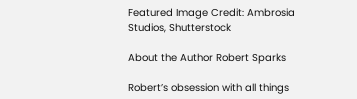Featured Image Credit: Ambrosia Studios, Shutterstock

About the Author Robert Sparks

Robert’s obsession with all things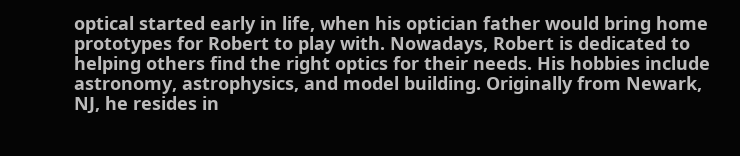optical started early in life, when his optician father would bring home prototypes for Robert to play with. Nowadays, Robert is dedicated to helping others find the right optics for their needs. His hobbies include astronomy, astrophysics, and model building. Originally from Newark, NJ, he resides in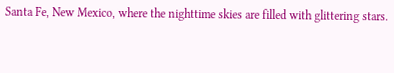Santa Fe, New Mexico, where the nighttime skies are filled with glittering stars.